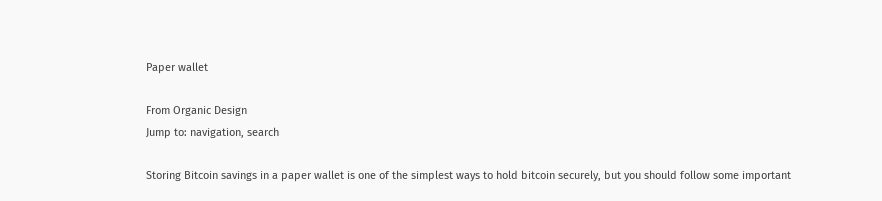Paper wallet

From Organic Design
Jump to: navigation, search

Storing Bitcoin savings in a paper wallet is one of the simplest ways to hold bitcoin securely, but you should follow some important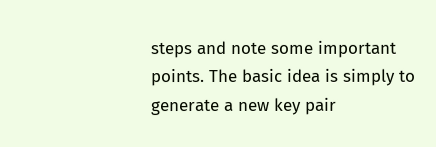steps and note some important points. The basic idea is simply to generate a new key pair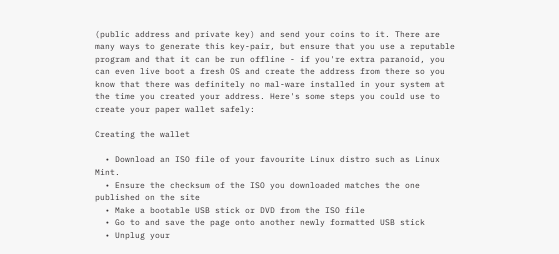(public address and private key) and send your coins to it. There are many ways to generate this key-pair, but ensure that you use a reputable program and that it can be run offline - if you're extra paranoid, you can even live boot a fresh OS and create the address from there so you know that there was definitely no mal-ware installed in your system at the time you created your address. Here's some steps you could use to create your paper wallet safely:

Creating the wallet

  • Download an ISO file of your favourite Linux distro such as Linux Mint.
  • Ensure the checksum of the ISO you downloaded matches the one published on the site
  • Make a bootable USB stick or DVD from the ISO file
  • Go to and save the page onto another newly formatted USB stick
  • Unplug your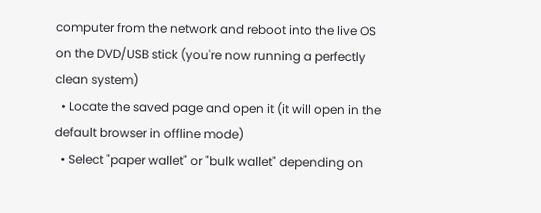computer from the network and reboot into the live OS on the DVD/USB stick (you're now running a perfectly clean system)
  • Locate the saved page and open it (it will open in the default browser in offline mode)
  • Select "paper wallet" or "bulk wallet" depending on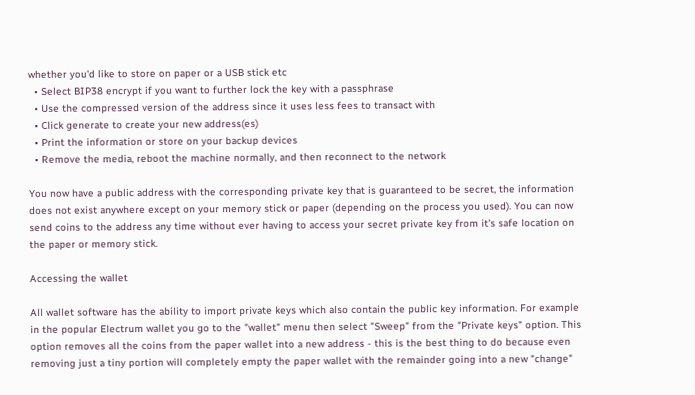whether you'd like to store on paper or a USB stick etc
  • Select BIP38 encrypt if you want to further lock the key with a passphrase
  • Use the compressed version of the address since it uses less fees to transact with
  • Click generate to create your new address(es)
  • Print the information or store on your backup devices
  • Remove the media, reboot the machine normally, and then reconnect to the network

You now have a public address with the corresponding private key that is guaranteed to be secret, the information does not exist anywhere except on your memory stick or paper (depending on the process you used). You can now send coins to the address any time without ever having to access your secret private key from it's safe location on the paper or memory stick.

Accessing the wallet

All wallet software has the ability to import private keys which also contain the public key information. For example in the popular Electrum wallet you go to the "wallet" menu then select "Sweep" from the "Private keys" option. This option removes all the coins from the paper wallet into a new address - this is the best thing to do because even removing just a tiny portion will completely empty the paper wallet with the remainder going into a new "change"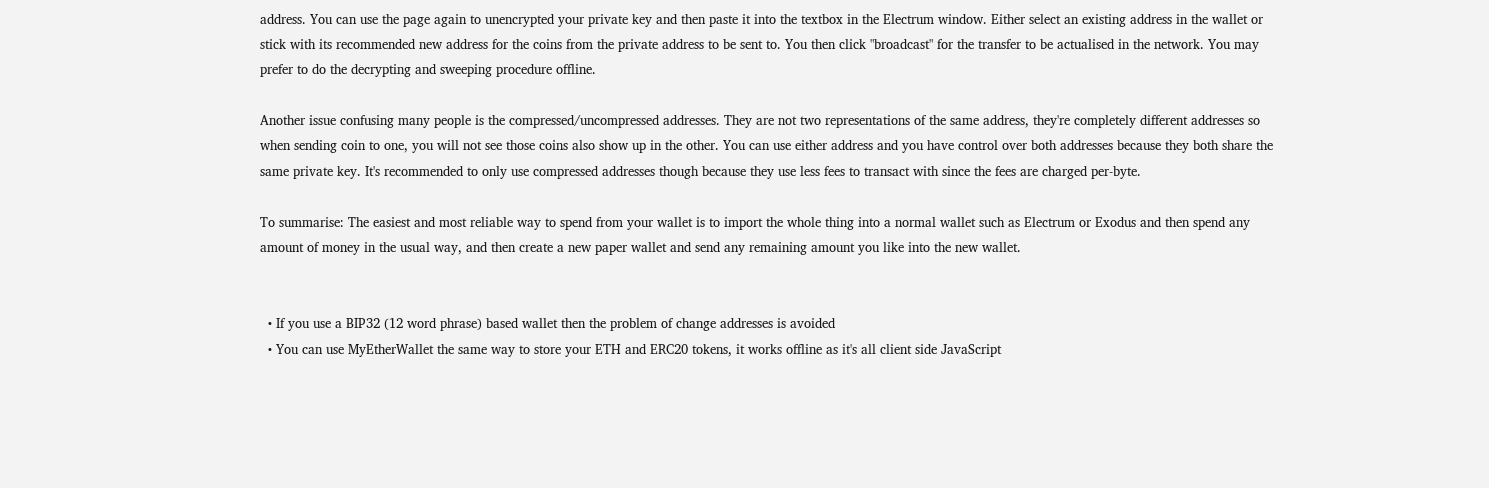address. You can use the page again to unencrypted your private key and then paste it into the textbox in the Electrum window. Either select an existing address in the wallet or stick with its recommended new address for the coins from the private address to be sent to. You then click "broadcast" for the transfer to be actualised in the network. You may prefer to do the decrypting and sweeping procedure offline.

Another issue confusing many people is the compressed/uncompressed addresses. They are not two representations of the same address, they're completely different addresses so when sending coin to one, you will not see those coins also show up in the other. You can use either address and you have control over both addresses because they both share the same private key. It's recommended to only use compressed addresses though because they use less fees to transact with since the fees are charged per-byte.

To summarise: The easiest and most reliable way to spend from your wallet is to import the whole thing into a normal wallet such as Electrum or Exodus and then spend any amount of money in the usual way, and then create a new paper wallet and send any remaining amount you like into the new wallet.


  • If you use a BIP32 (12 word phrase) based wallet then the problem of change addresses is avoided
  • You can use MyEtherWallet the same way to store your ETH and ERC20 tokens, it works offline as it's all client side JavaScript